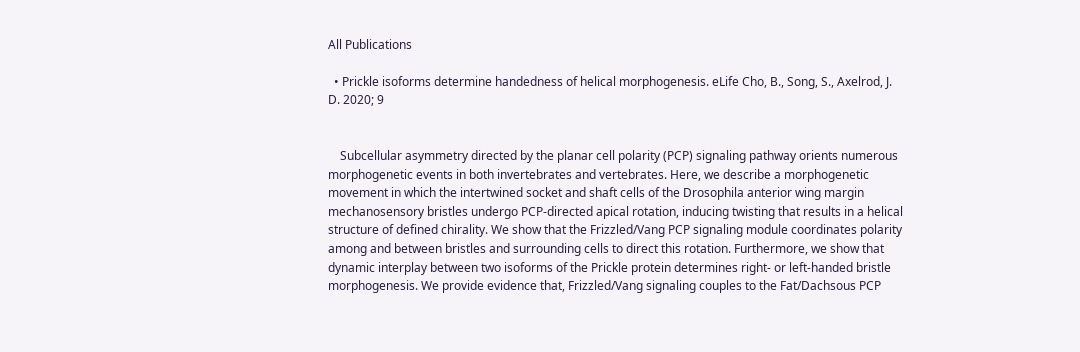All Publications

  • Prickle isoforms determine handedness of helical morphogenesis. eLife Cho, B., Song, S., Axelrod, J. D. 2020; 9


    Subcellular asymmetry directed by the planar cell polarity (PCP) signaling pathway orients numerous morphogenetic events in both invertebrates and vertebrates. Here, we describe a morphogenetic movement in which the intertwined socket and shaft cells of the Drosophila anterior wing margin mechanosensory bristles undergo PCP-directed apical rotation, inducing twisting that results in a helical structure of defined chirality. We show that the Frizzled/Vang PCP signaling module coordinates polarity among and between bristles and surrounding cells to direct this rotation. Furthermore, we show that dynamic interplay between two isoforms of the Prickle protein determines right- or left-handed bristle morphogenesis. We provide evidence that, Frizzled/Vang signaling couples to the Fat/Dachsous PCP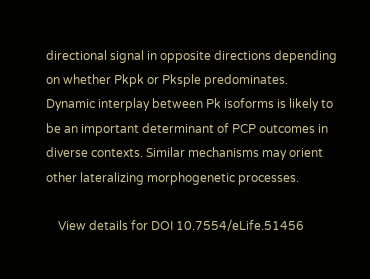directional signal in opposite directions depending on whether Pkpk or Pksple predominates. Dynamic interplay between Pk isoforms is likely to be an important determinant of PCP outcomes in diverse contexts. Similar mechanisms may orient other lateralizing morphogenetic processes.

    View details for DOI 10.7554/eLife.51456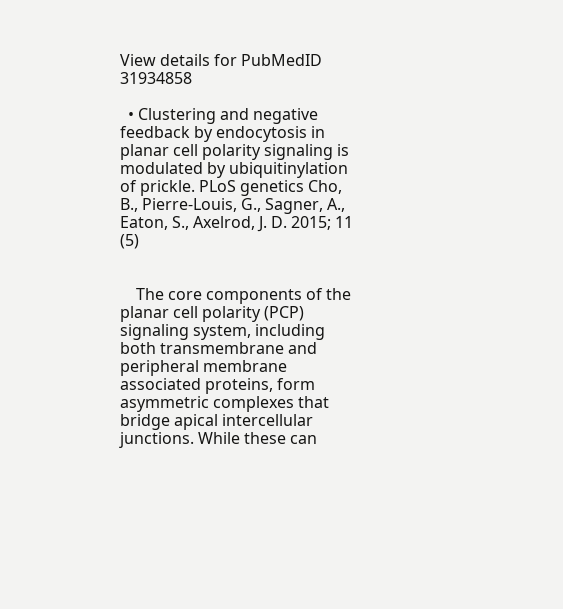View details for PubMedID 31934858

  • Clustering and negative feedback by endocytosis in planar cell polarity signaling is modulated by ubiquitinylation of prickle. PLoS genetics Cho, B., Pierre-Louis, G., Sagner, A., Eaton, S., Axelrod, J. D. 2015; 11 (5)


    The core components of the planar cell polarity (PCP) signaling system, including both transmembrane and peripheral membrane associated proteins, form asymmetric complexes that bridge apical intercellular junctions. While these can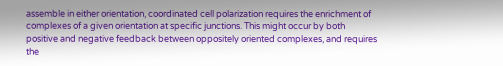assemble in either orientation, coordinated cell polarization requires the enrichment of complexes of a given orientation at specific junctions. This might occur by both positive and negative feedback between oppositely oriented complexes, and requires the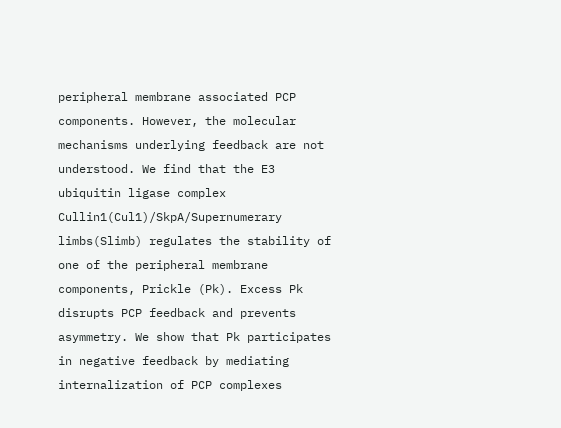peripheral membrane associated PCP components. However, the molecular mechanisms underlying feedback are not understood. We find that the E3 ubiquitin ligase complex Cullin1(Cul1)/SkpA/Supernumerary limbs(Slimb) regulates the stability of one of the peripheral membrane components, Prickle (Pk). Excess Pk disrupts PCP feedback and prevents asymmetry. We show that Pk participates in negative feedback by mediating internalization of PCP complexes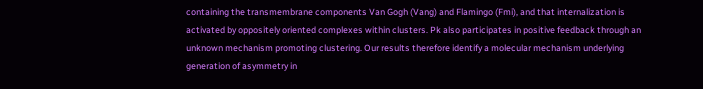containing the transmembrane components Van Gogh (Vang) and Flamingo (Fmi), and that internalization is activated by oppositely oriented complexes within clusters. Pk also participates in positive feedback through an unknown mechanism promoting clustering. Our results therefore identify a molecular mechanism underlying generation of asymmetry in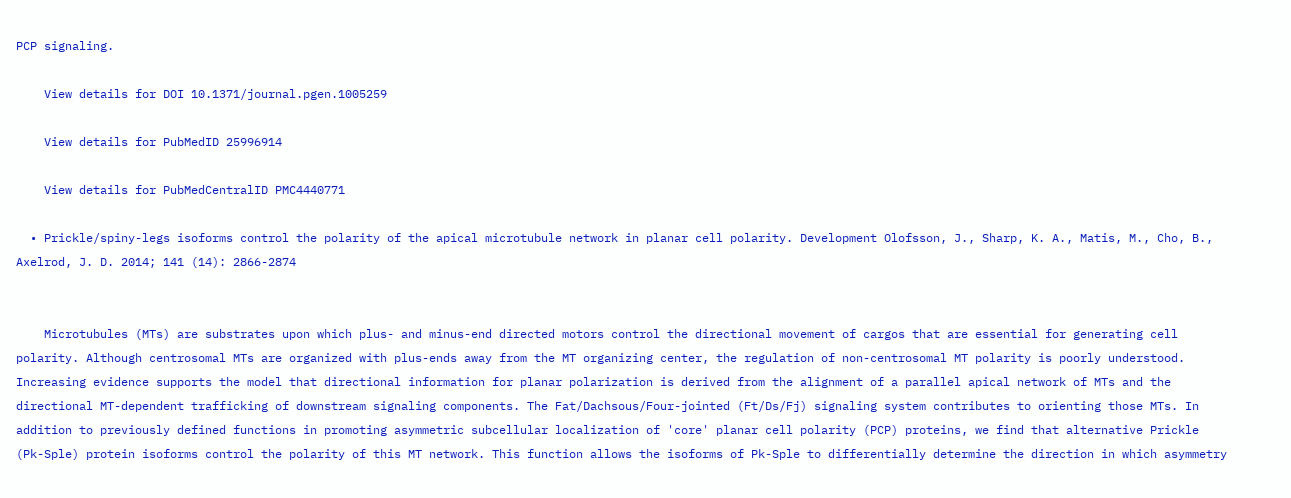PCP signaling.

    View details for DOI 10.1371/journal.pgen.1005259

    View details for PubMedID 25996914

    View details for PubMedCentralID PMC4440771

  • Prickle/spiny-legs isoforms control the polarity of the apical microtubule network in planar cell polarity. Development Olofsson, J., Sharp, K. A., Matis, M., Cho, B., Axelrod, J. D. 2014; 141 (14): 2866-2874


    Microtubules (MTs) are substrates upon which plus- and minus-end directed motors control the directional movement of cargos that are essential for generating cell polarity. Although centrosomal MTs are organized with plus-ends away from the MT organizing center, the regulation of non-centrosomal MT polarity is poorly understood. Increasing evidence supports the model that directional information for planar polarization is derived from the alignment of a parallel apical network of MTs and the directional MT-dependent trafficking of downstream signaling components. The Fat/Dachsous/Four-jointed (Ft/Ds/Fj) signaling system contributes to orienting those MTs. In addition to previously defined functions in promoting asymmetric subcellular localization of 'core' planar cell polarity (PCP) proteins, we find that alternative Prickle (Pk-Sple) protein isoforms control the polarity of this MT network. This function allows the isoforms of Pk-Sple to differentially determine the direction in which asymmetry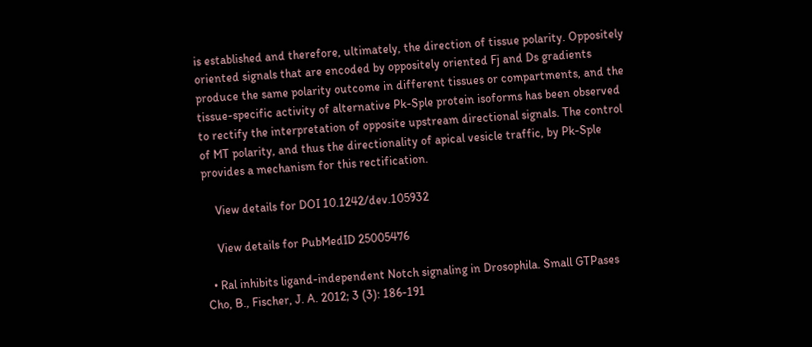is established and therefore, ultimately, the direction of tissue polarity. Oppositely oriented signals that are encoded by oppositely oriented Fj and Ds gradients produce the same polarity outcome in different tissues or compartments, and the tissue-specific activity of alternative Pk-Sple protein isoforms has been observed to rectify the interpretation of opposite upstream directional signals. The control of MT polarity, and thus the directionality of apical vesicle traffic, by Pk-Sple provides a mechanism for this rectification.

    View details for DOI 10.1242/dev.105932

    View details for PubMedID 25005476

  • Ral inhibits ligand-independent Notch signaling in Drosophila. Small GTPases Cho, B., Fischer, J. A. 2012; 3 (3): 186-191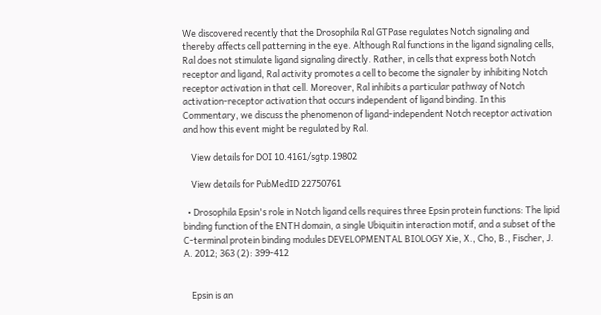We discovered recently that the Drosophila Ral GTPase regulates Notch signaling and thereby affects cell patterning in the eye. Although Ral functions in the ligand signaling cells, Ral does not stimulate ligand signaling directly. Rather, in cells that express both Notch receptor and ligand, Ral activity promotes a cell to become the signaler by inhibiting Notch receptor activation in that cell. Moreover, Ral inhibits a particular pathway of Notch activation-receptor activation that occurs independent of ligand binding. In this Commentary, we discuss the phenomenon of ligand-independent Notch receptor activation and how this event might be regulated by Ral.

    View details for DOI 10.4161/sgtp.19802

    View details for PubMedID 22750761

  • Drosophila Epsin's role in Notch ligand cells requires three Epsin protein functions: The lipid binding function of the ENTH domain, a single Ubiquitin interaction motif, and a subset of the C-terminal protein binding modules DEVELOPMENTAL BIOLOGY Xie, X., Cho, B., Fischer, J. A. 2012; 363 (2): 399-412


    Epsin is an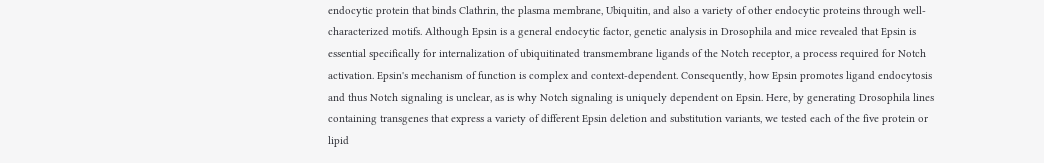endocytic protein that binds Clathrin, the plasma membrane, Ubiquitin, and also a variety of other endocytic proteins through well-characterized motifs. Although Epsin is a general endocytic factor, genetic analysis in Drosophila and mice revealed that Epsin is essential specifically for internalization of ubiquitinated transmembrane ligands of the Notch receptor, a process required for Notch activation. Epsin's mechanism of function is complex and context-dependent. Consequently, how Epsin promotes ligand endocytosis and thus Notch signaling is unclear, as is why Notch signaling is uniquely dependent on Epsin. Here, by generating Drosophila lines containing transgenes that express a variety of different Epsin deletion and substitution variants, we tested each of the five protein or lipid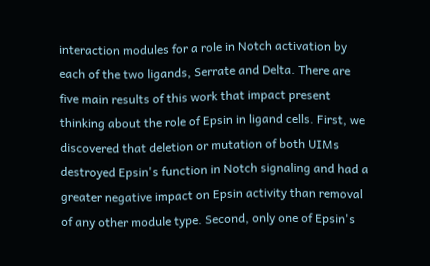interaction modules for a role in Notch activation by each of the two ligands, Serrate and Delta. There are five main results of this work that impact present thinking about the role of Epsin in ligand cells. First, we discovered that deletion or mutation of both UIMs destroyed Epsin's function in Notch signaling and had a greater negative impact on Epsin activity than removal of any other module type. Second, only one of Epsin's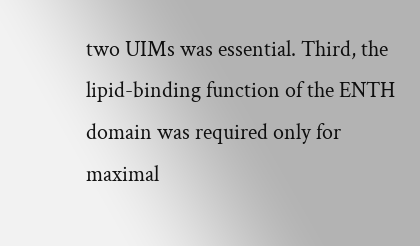two UIMs was essential. Third, the lipid-binding function of the ENTH domain was required only for maximal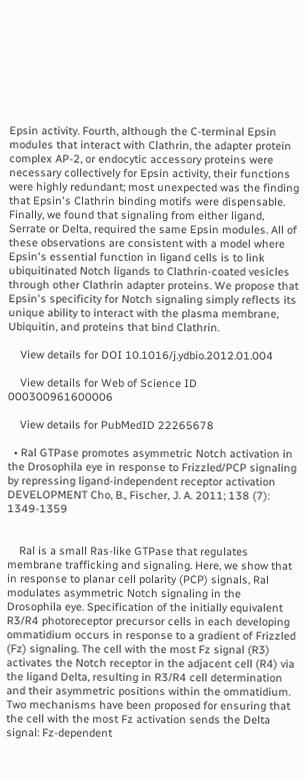Epsin activity. Fourth, although the C-terminal Epsin modules that interact with Clathrin, the adapter protein complex AP-2, or endocytic accessory proteins were necessary collectively for Epsin activity, their functions were highly redundant; most unexpected was the finding that Epsin's Clathrin binding motifs were dispensable. Finally, we found that signaling from either ligand, Serrate or Delta, required the same Epsin modules. All of these observations are consistent with a model where Epsin's essential function in ligand cells is to link ubiquitinated Notch ligands to Clathrin-coated vesicles through other Clathrin adapter proteins. We propose that Epsin's specificity for Notch signaling simply reflects its unique ability to interact with the plasma membrane, Ubiquitin, and proteins that bind Clathrin.

    View details for DOI 10.1016/j.ydbio.2012.01.004

    View details for Web of Science ID 000300961600006

    View details for PubMedID 22265678

  • Ral GTPase promotes asymmetric Notch activation in the Drosophila eye in response to Frizzled/PCP signaling by repressing ligand-independent receptor activation DEVELOPMENT Cho, B., Fischer, J. A. 2011; 138 (7): 1349-1359


    Ral is a small Ras-like GTPase that regulates membrane trafficking and signaling. Here, we show that in response to planar cell polarity (PCP) signals, Ral modulates asymmetric Notch signaling in the Drosophila eye. Specification of the initially equivalent R3/R4 photoreceptor precursor cells in each developing ommatidium occurs in response to a gradient of Frizzled (Fz) signaling. The cell with the most Fz signal (R3) activates the Notch receptor in the adjacent cell (R4) via the ligand Delta, resulting in R3/R4 cell determination and their asymmetric positions within the ommatidium. Two mechanisms have been proposed for ensuring that the cell with the most Fz activation sends the Delta signal: Fz-dependent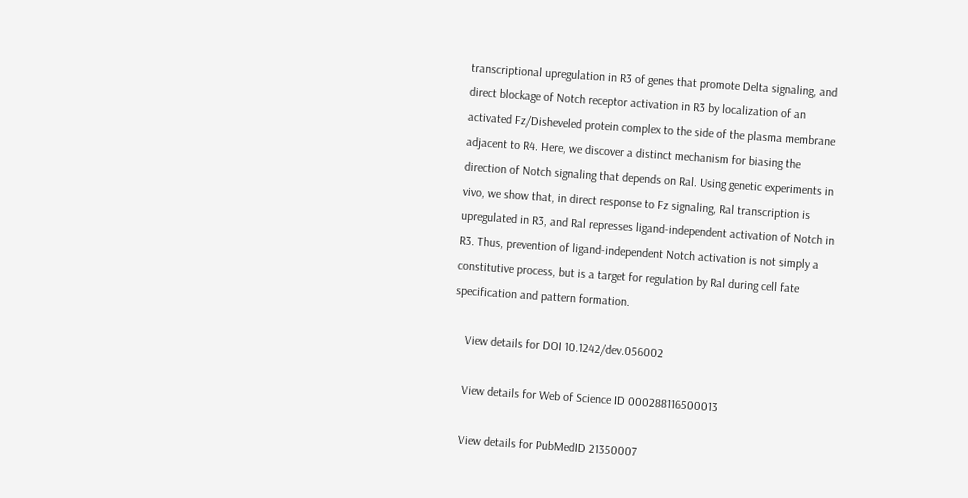transcriptional upregulation in R3 of genes that promote Delta signaling, and direct blockage of Notch receptor activation in R3 by localization of an activated Fz/Disheveled protein complex to the side of the plasma membrane adjacent to R4. Here, we discover a distinct mechanism for biasing the direction of Notch signaling that depends on Ral. Using genetic experiments in vivo, we show that, in direct response to Fz signaling, Ral transcription is upregulated in R3, and Ral represses ligand-independent activation of Notch in R3. Thus, prevention of ligand-independent Notch activation is not simply a constitutive process, but is a target for regulation by Ral during cell fate specification and pattern formation.

    View details for DOI 10.1242/dev.056002

    View details for Web of Science ID 000288116500013

    View details for PubMedID 21350007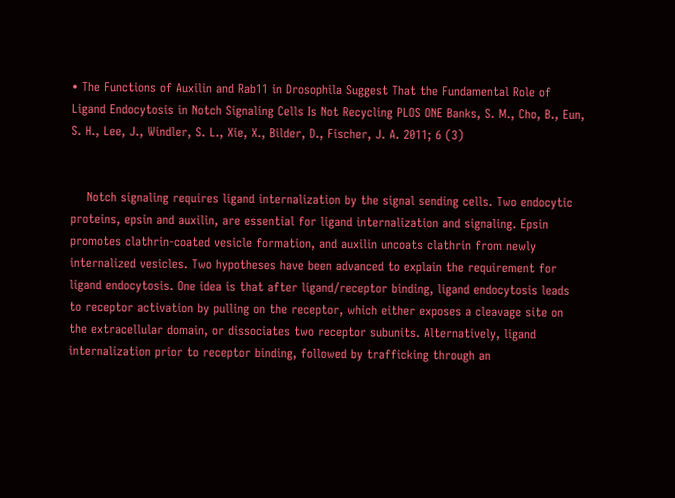• The Functions of Auxilin and Rab11 in Drosophila Suggest That the Fundamental Role of Ligand Endocytosis in Notch Signaling Cells Is Not Recycling PLOS ONE Banks, S. M., Cho, B., Eun, S. H., Lee, J., Windler, S. L., Xie, X., Bilder, D., Fischer, J. A. 2011; 6 (3)


    Notch signaling requires ligand internalization by the signal sending cells. Two endocytic proteins, epsin and auxilin, are essential for ligand internalization and signaling. Epsin promotes clathrin-coated vesicle formation, and auxilin uncoats clathrin from newly internalized vesicles. Two hypotheses have been advanced to explain the requirement for ligand endocytosis. One idea is that after ligand/receptor binding, ligand endocytosis leads to receptor activation by pulling on the receptor, which either exposes a cleavage site on the extracellular domain, or dissociates two receptor subunits. Alternatively, ligand internalization prior to receptor binding, followed by trafficking through an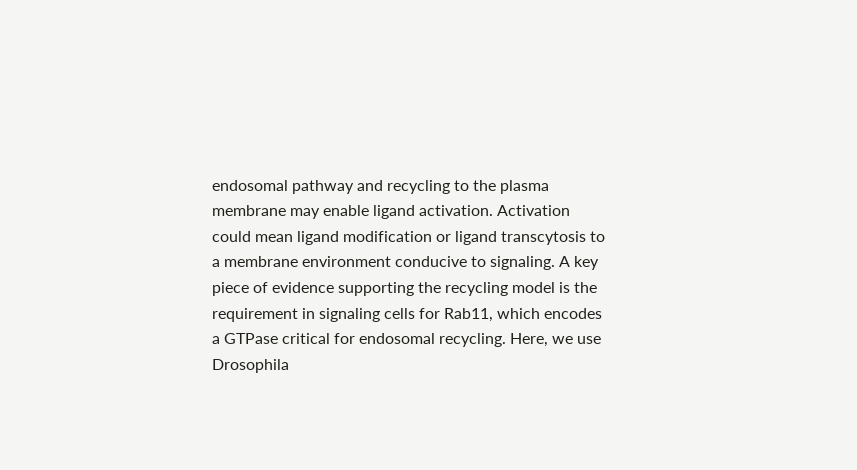endosomal pathway and recycling to the plasma membrane may enable ligand activation. Activation could mean ligand modification or ligand transcytosis to a membrane environment conducive to signaling. A key piece of evidence supporting the recycling model is the requirement in signaling cells for Rab11, which encodes a GTPase critical for endosomal recycling. Here, we use Drosophila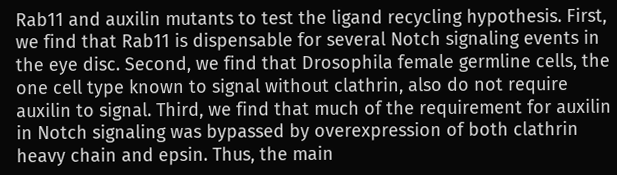Rab11 and auxilin mutants to test the ligand recycling hypothesis. First, we find that Rab11 is dispensable for several Notch signaling events in the eye disc. Second, we find that Drosophila female germline cells, the one cell type known to signal without clathrin, also do not require auxilin to signal. Third, we find that much of the requirement for auxilin in Notch signaling was bypassed by overexpression of both clathrin heavy chain and epsin. Thus, the main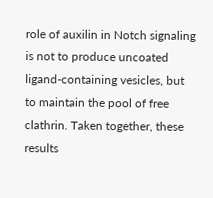role of auxilin in Notch signaling is not to produce uncoated ligand-containing vesicles, but to maintain the pool of free clathrin. Taken together, these results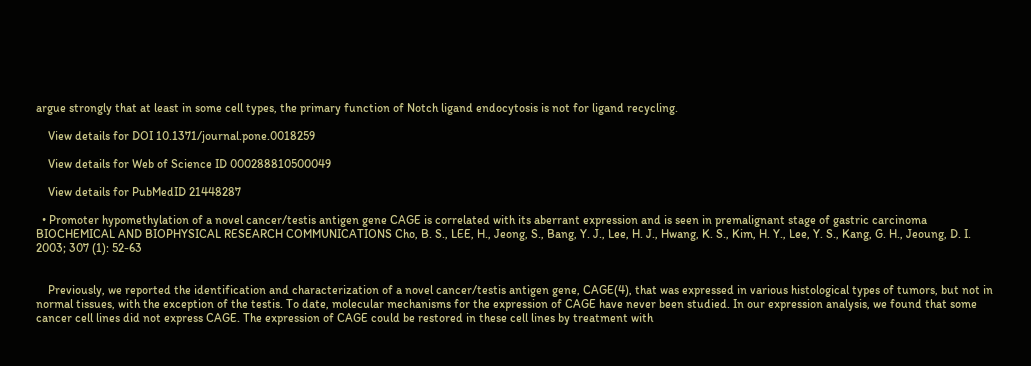argue strongly that at least in some cell types, the primary function of Notch ligand endocytosis is not for ligand recycling.

    View details for DOI 10.1371/journal.pone.0018259

    View details for Web of Science ID 000288810500049

    View details for PubMedID 21448287

  • Promoter hypomethylation of a novel cancer/testis antigen gene CAGE is correlated with its aberrant expression and is seen in premalignant stage of gastric carcinoma BIOCHEMICAL AND BIOPHYSICAL RESEARCH COMMUNICATIONS Cho, B. S., LEE, H., Jeong, S., Bang, Y. J., Lee, H. J., Hwang, K. S., Kim, H. Y., Lee, Y. S., Kang, G. H., Jeoung, D. I. 2003; 307 (1): 52-63


    Previously, we reported the identification and characterization of a novel cancer/testis antigen gene, CAGE(4), that was expressed in various histological types of tumors, but not in normal tissues, with the exception of the testis. To date, molecular mechanisms for the expression of CAGE have never been studied. In our expression analysis, we found that some cancer cell lines did not express CAGE. The expression of CAGE could be restored in these cell lines by treatment with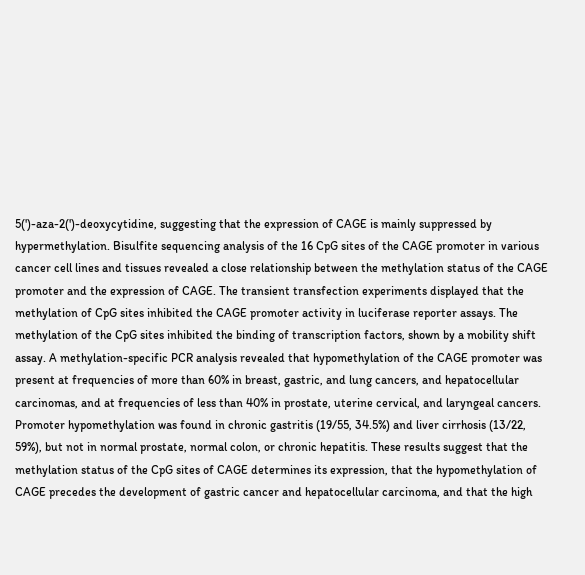5(')-aza-2(')-deoxycytidine, suggesting that the expression of CAGE is mainly suppressed by hypermethylation. Bisulfite sequencing analysis of the 16 CpG sites of the CAGE promoter in various cancer cell lines and tissues revealed a close relationship between the methylation status of the CAGE promoter and the expression of CAGE. The transient transfection experiments displayed that the methylation of CpG sites inhibited the CAGE promoter activity in luciferase reporter assays. The methylation of the CpG sites inhibited the binding of transcription factors, shown by a mobility shift assay. A methylation-specific PCR analysis revealed that hypomethylation of the CAGE promoter was present at frequencies of more than 60% in breast, gastric, and lung cancers, and hepatocellular carcinomas, and at frequencies of less than 40% in prostate, uterine cervical, and laryngeal cancers. Promoter hypomethylation was found in chronic gastritis (19/55, 34.5%) and liver cirrhosis (13/22, 59%), but not in normal prostate, normal colon, or chronic hepatitis. These results suggest that the methylation status of the CpG sites of CAGE determines its expression, that the hypomethylation of CAGE precedes the development of gastric cancer and hepatocellular carcinoma, and that the high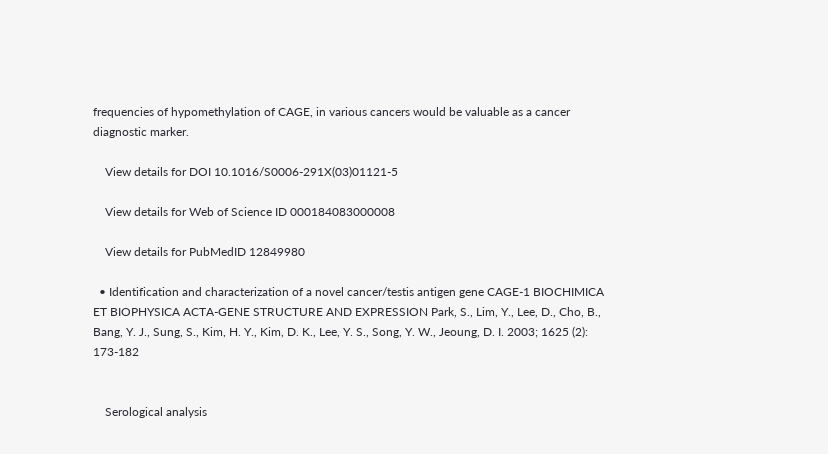frequencies of hypomethylation of CAGE, in various cancers would be valuable as a cancer diagnostic marker.

    View details for DOI 10.1016/S0006-291X(03)01121-5

    View details for Web of Science ID 000184083000008

    View details for PubMedID 12849980

  • Identification and characterization of a novel cancer/testis antigen gene CAGE-1 BIOCHIMICA ET BIOPHYSICA ACTA-GENE STRUCTURE AND EXPRESSION Park, S., Lim, Y., Lee, D., Cho, B., Bang, Y. J., Sung, S., Kim, H. Y., Kim, D. K., Lee, Y. S., Song, Y. W., Jeoung, D. I. 2003; 1625 (2): 173-182


    Serological analysis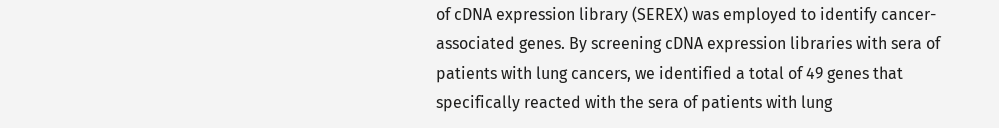of cDNA expression library (SEREX) was employed to identify cancer-associated genes. By screening cDNA expression libraries with sera of patients with lung cancers, we identified a total of 49 genes that specifically reacted with the sera of patients with lung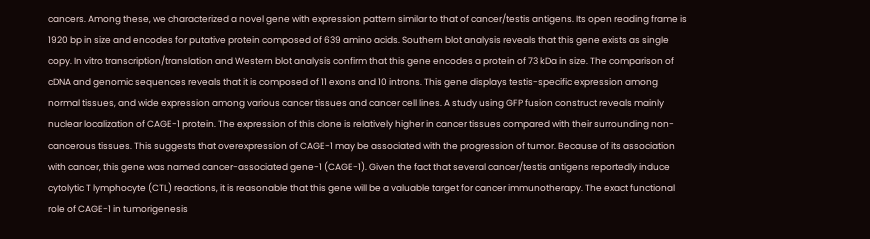cancers. Among these, we characterized a novel gene with expression pattern similar to that of cancer/testis antigens. Its open reading frame is 1920 bp in size and encodes for putative protein composed of 639 amino acids. Southern blot analysis reveals that this gene exists as single copy. In vitro transcription/translation and Western blot analysis confirm that this gene encodes a protein of 73 kDa in size. The comparison of cDNA and genomic sequences reveals that it is composed of 11 exons and 10 introns. This gene displays testis-specific expression among normal tissues, and wide expression among various cancer tissues and cancer cell lines. A study using GFP fusion construct reveals mainly nuclear localization of CAGE-1 protein. The expression of this clone is relatively higher in cancer tissues compared with their surrounding non-cancerous tissues. This suggests that overexpression of CAGE-1 may be associated with the progression of tumor. Because of its association with cancer, this gene was named cancer-associated gene-1 (CAGE-1). Given the fact that several cancer/testis antigens reportedly induce cytolytic T lymphocyte (CTL) reactions, it is reasonable that this gene will be a valuable target for cancer immunotherapy. The exact functional role of CAGE-1 in tumorigenesis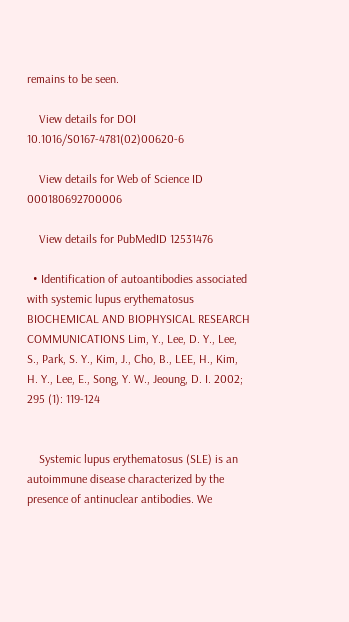remains to be seen.

    View details for DOI 10.1016/S0167-4781(02)00620-6

    View details for Web of Science ID 000180692700006

    View details for PubMedID 12531476

  • Identification of autoantibodies associated with systemic lupus erythematosus BIOCHEMICAL AND BIOPHYSICAL RESEARCH COMMUNICATIONS Lim, Y., Lee, D. Y., Lee, S., Park, S. Y., Kim, J., Cho, B., LEE, H., Kim, H. Y., Lee, E., Song, Y. W., Jeoung, D. I. 2002; 295 (1): 119-124


    Systemic lupus erythematosus (SLE) is an autoimmune disease characterized by the presence of antinuclear antibodies. We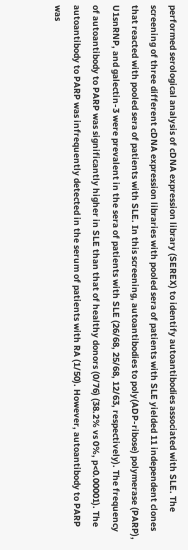performed serological analysis of cDNA expression library (SEREX) to identify autoantibodies associated with SLE. The screening of three different cDNA expression libraries with pooled sera of patients with SLE yielded 11 independent clones that reacted with pooled sera of patients with SLE. In this screening, autoantibodies to poly(ADP-ribose) polymerase (PARP), U1snRNP, and galectin-3 were prevalent in the sera of patients with SLE (26/68, 25/68, 12/63, respectively). The frequency of autoantibody to PARP was significantly higher in SLE than that of healthy donors (0/76) (38.2% vs 0%, p<0.00001). The autoantibody to PARP was infrequently detected in the serum of patients with RA (1/50). However, autoantibody to PARP was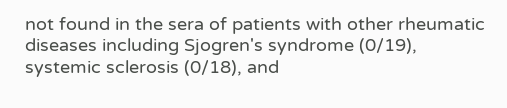not found in the sera of patients with other rheumatic diseases including Sjogren's syndrome (0/19), systemic sclerosis (0/18), and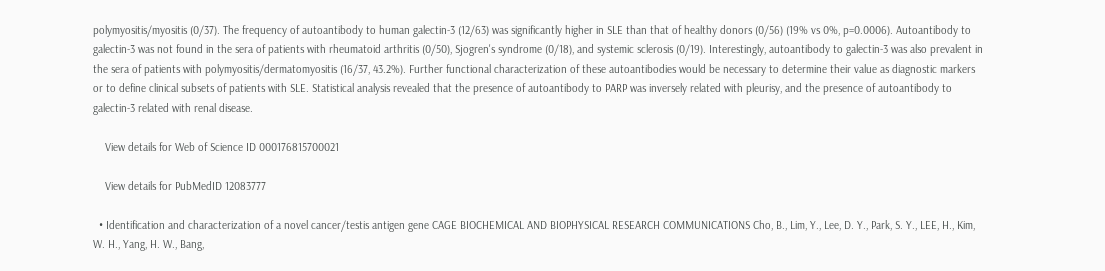polymyositis/myositis (0/37). The frequency of autoantibody to human galectin-3 (12/63) was significantly higher in SLE than that of healthy donors (0/56) (19% vs 0%, p=0.0006). Autoantibody to galectin-3 was not found in the sera of patients with rheumatoid arthritis (0/50), Sjogren's syndrome (0/18), and systemic sclerosis (0/19). Interestingly, autoantibody to galectin-3 was also prevalent in the sera of patients with polymyositis/dermatomyositis (16/37, 43.2%). Further functional characterization of these autoantibodies would be necessary to determine their value as diagnostic markers or to define clinical subsets of patients with SLE. Statistical analysis revealed that the presence of autoantibody to PARP was inversely related with pleurisy, and the presence of autoantibody to galectin-3 related with renal disease.

    View details for Web of Science ID 000176815700021

    View details for PubMedID 12083777

  • Identification and characterization of a novel cancer/testis antigen gene CAGE BIOCHEMICAL AND BIOPHYSICAL RESEARCH COMMUNICATIONS Cho, B., Lim, Y., Lee, D. Y., Park, S. Y., LEE, H., Kim, W. H., Yang, H. W., Bang,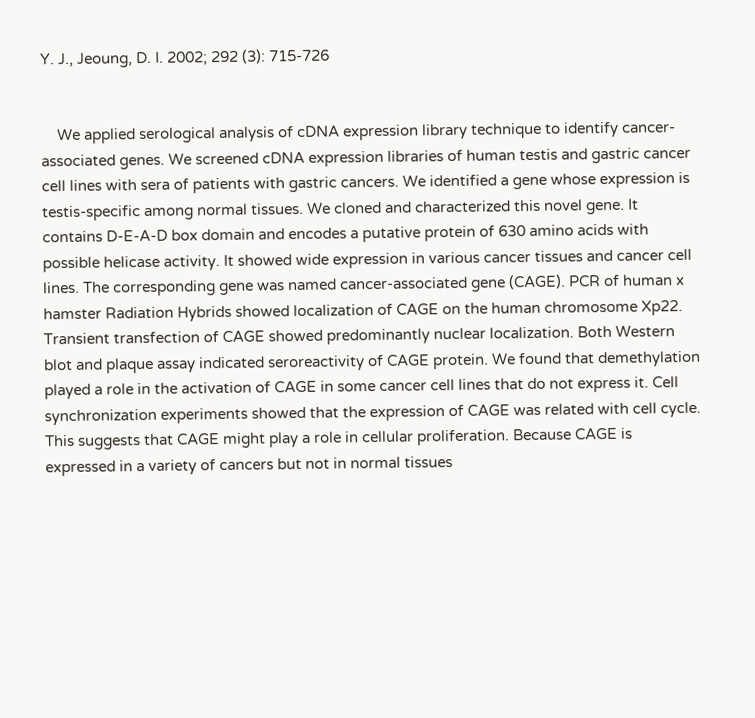Y. J., Jeoung, D. I. 2002; 292 (3): 715-726


    We applied serological analysis of cDNA expression library technique to identify cancer-associated genes. We screened cDNA expression libraries of human testis and gastric cancer cell lines with sera of patients with gastric cancers. We identified a gene whose expression is testis-specific among normal tissues. We cloned and characterized this novel gene. It contains D-E-A-D box domain and encodes a putative protein of 630 amino acids with possible helicase activity. It showed wide expression in various cancer tissues and cancer cell lines. The corresponding gene was named cancer-associated gene (CAGE). PCR of human x hamster Radiation Hybrids showed localization of CAGE on the human chromosome Xp22. Transient transfection of CAGE showed predominantly nuclear localization. Both Western blot and plaque assay indicated seroreactivity of CAGE protein. We found that demethylation played a role in the activation of CAGE in some cancer cell lines that do not express it. Cell synchronization experiments showed that the expression of CAGE was related with cell cycle. This suggests that CAGE might play a role in cellular proliferation. Because CAGE is expressed in a variety of cancers but not in normal tissues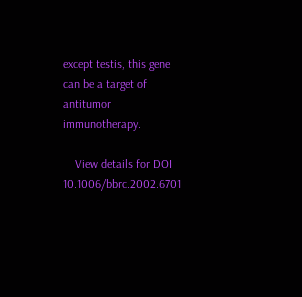except testis, this gene can be a target of antitumor immunotherapy.

    View details for DOI 10.1006/bbrc.2002.6701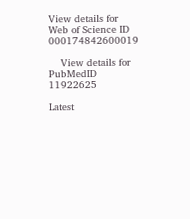View details for Web of Science ID 000174842600019

    View details for PubMedID 11922625

Latest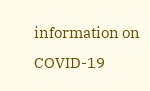information on COVID-19